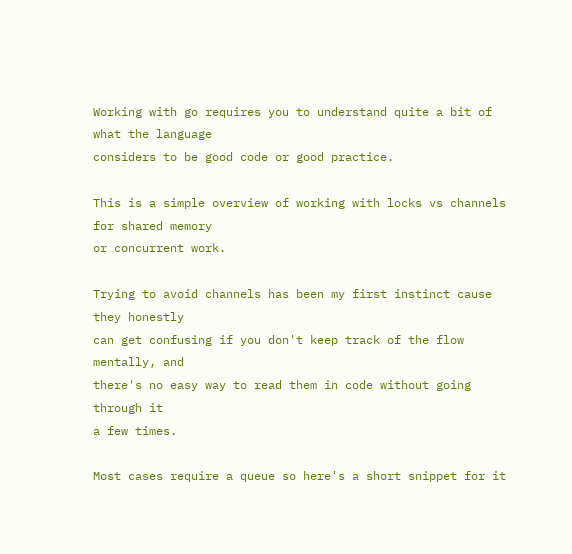Working with go requires you to understand quite a bit of what the language
considers to be good code or good practice.

This is a simple overview of working with locks vs channels for shared memory
or concurrent work.

Trying to avoid channels has been my first instinct cause they honestly
can get confusing if you don't keep track of the flow mentally, and
there's no easy way to read them in code without going through it
a few times.

Most cases require a queue so here's a short snippet for it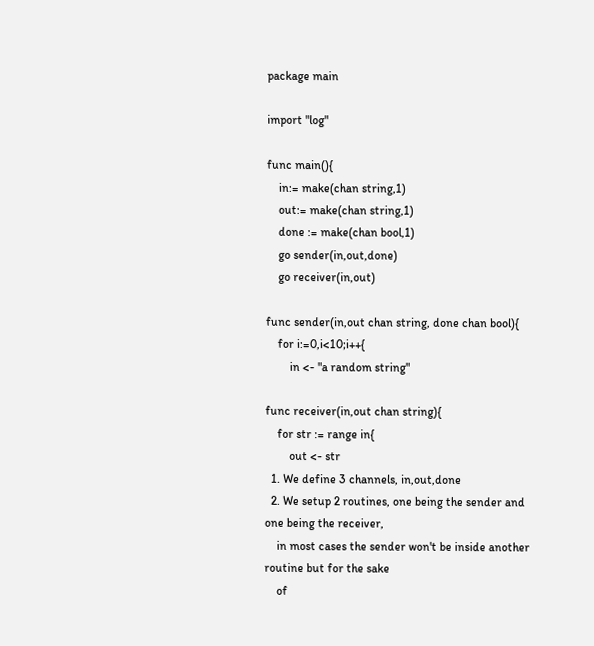package main

import "log"

func main(){
    in:= make(chan string,1)
    out:= make(chan string,1)
    done := make(chan bool,1)
    go sender(in,out,done)
    go receiver(in,out)

func sender(in,out chan string, done chan bool){
    for i:=0,i<10;i++{
        in <- "a random string"

func receiver(in,out chan string){
    for str := range in{
        out <- str
  1. We define 3 channels, in,out,done
  2. We setup 2 routines, one being the sender and one being the receiver,
    in most cases the sender won't be inside another routine but for the sake
    of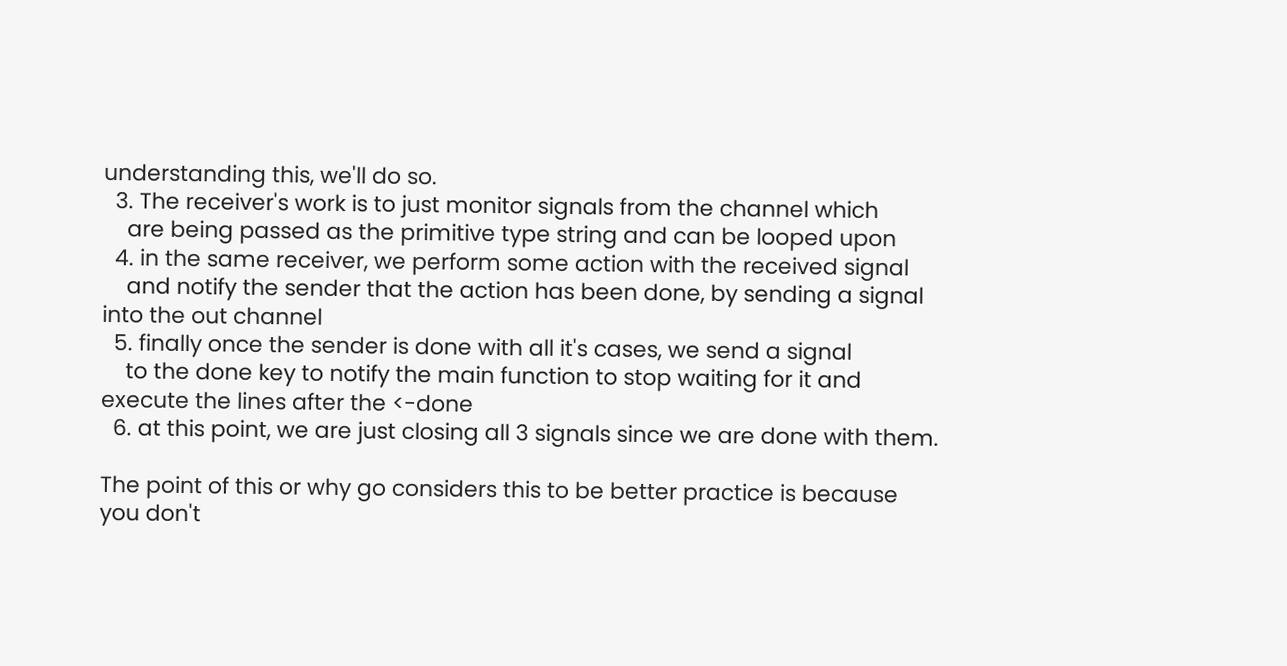understanding this, we'll do so.
  3. The receiver's work is to just monitor signals from the channel which
    are being passed as the primitive type string and can be looped upon
  4. in the same receiver, we perform some action with the received signal
    and notify the sender that the action has been done, by sending a signal into the out channel
  5. finally once the sender is done with all it's cases, we send a signal
    to the done key to notify the main function to stop waiting for it and execute the lines after the <-done
  6. at this point, we are just closing all 3 signals since we are done with them.

The point of this or why go considers this to be better practice is because
you don't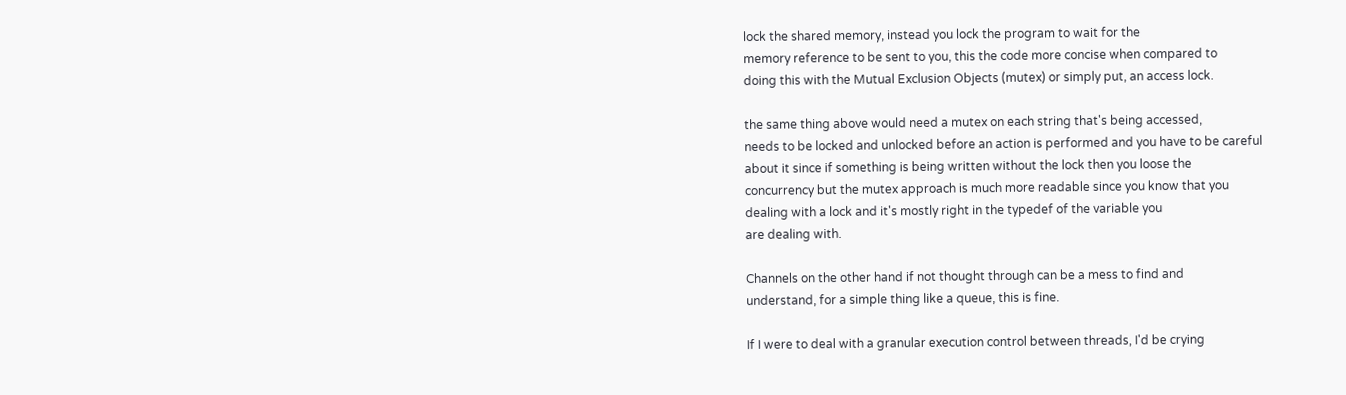lock the shared memory, instead you lock the program to wait for the
memory reference to be sent to you, this the code more concise when compared to
doing this with the Mutual Exclusion Objects (mutex) or simply put, an access lock.

the same thing above would need a mutex on each string that's being accessed,
needs to be locked and unlocked before an action is performed and you have to be careful
about it since if something is being written without the lock then you loose the
concurrency but the mutex approach is much more readable since you know that you
dealing with a lock and it's mostly right in the typedef of the variable you
are dealing with.

Channels on the other hand if not thought through can be a mess to find and
understand, for a simple thing like a queue, this is fine.

If I were to deal with a granular execution control between threads, I'd be crying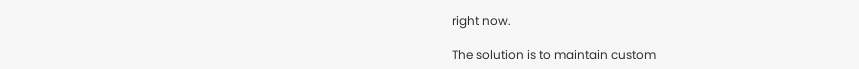right now.

The solution is to maintain custom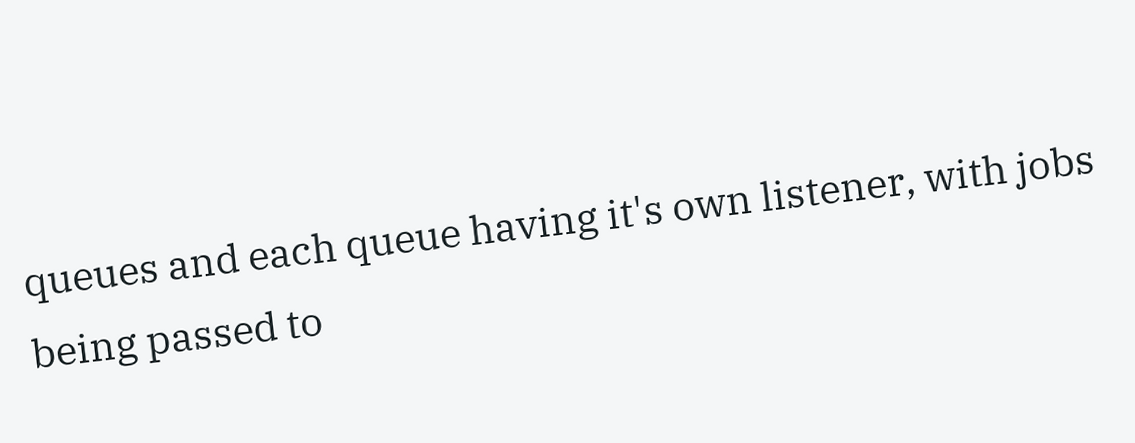queues and each queue having it's own listener, with jobs
being passed to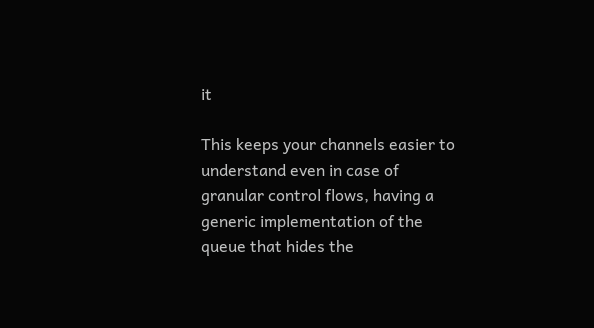it

This keeps your channels easier to understand even in case of granular control flows, having a
generic implementation of the queue that hides the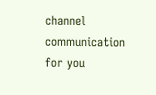channel communication for you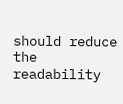should reduce the readability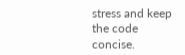stress and keep the code concise.